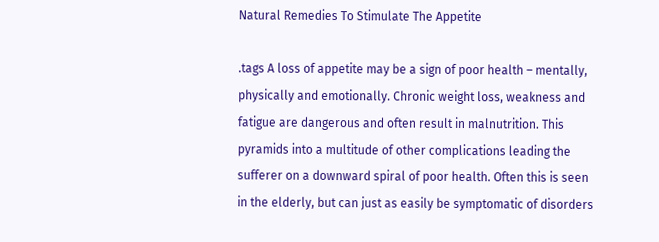Natural Remedies To Stimulate The Appetite

.tags A loss of appetite may be a sign of poor health – mentally, physically and emotionally. Chronic weight loss, weakness and fatigue are dangerous and often result in malnutrition. This pyramids into a multitude of other complications leading the sufferer on a downward spiral of poor health. Often this is seen in the elderly, but can just as easily be symptomatic of disorders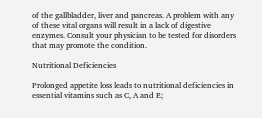of the gallbladder, liver and pancreas. A problem with any of these vital organs will result in a lack of digestive enzymes. Consult your physician to be tested for disorders that may promote the condition.

Nutritional Deficiencies

Prolonged appetite loss leads to nutritional deficiencies in essential vitamins such as C, A and E;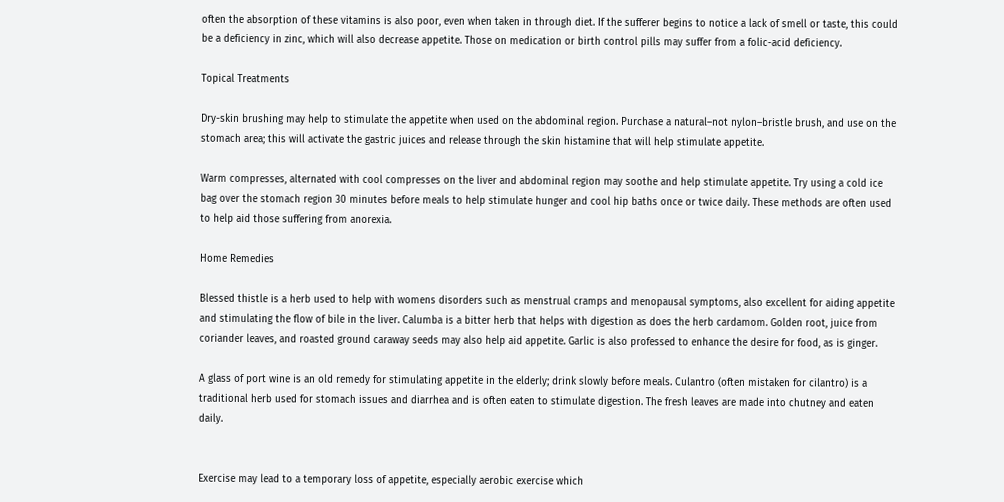often the absorption of these vitamins is also poor, even when taken in through diet. If the sufferer begins to notice a lack of smell or taste, this could be a deficiency in zinc, which will also decrease appetite. Those on medication or birth control pills may suffer from a folic-acid deficiency.

Topical Treatments

Dry-skin brushing may help to stimulate the appetite when used on the abdominal region. Purchase a natural–not nylon–bristle brush, and use on the stomach area; this will activate the gastric juices and release through the skin histamine that will help stimulate appetite.

Warm compresses, alternated with cool compresses on the liver and abdominal region may soothe and help stimulate appetite. Try using a cold ice bag over the stomach region 30 minutes before meals to help stimulate hunger and cool hip baths once or twice daily. These methods are often used to help aid those suffering from anorexia.

Home Remedies

Blessed thistle is a herb used to help with womens disorders such as menstrual cramps and menopausal symptoms, also excellent for aiding appetite and stimulating the flow of bile in the liver. Calumba is a bitter herb that helps with digestion as does the herb cardamom. Golden root, juice from coriander leaves, and roasted ground caraway seeds may also help aid appetite. Garlic is also professed to enhance the desire for food, as is ginger.

A glass of port wine is an old remedy for stimulating appetite in the elderly; drink slowly before meals. Culantro (often mistaken for cilantro) is a traditional herb used for stomach issues and diarrhea and is often eaten to stimulate digestion. The fresh leaves are made into chutney and eaten daily.


Exercise may lead to a temporary loss of appetite, especially aerobic exercise which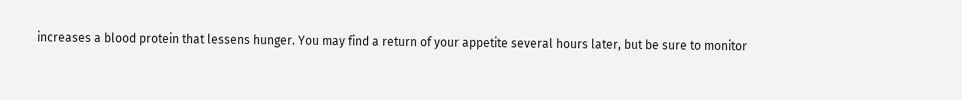increases a blood protein that lessens hunger. You may find a return of your appetite several hours later, but be sure to monitor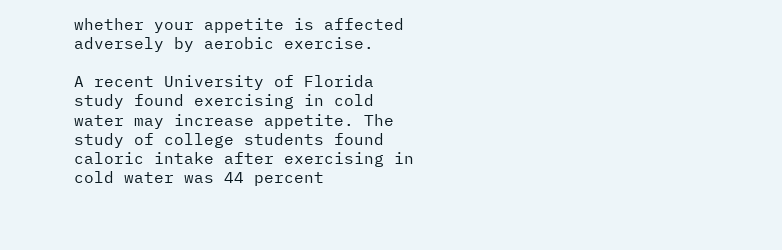whether your appetite is affected adversely by aerobic exercise.

A recent University of Florida study found exercising in cold water may increase appetite. The study of college students found caloric intake after exercising in cold water was 44 percent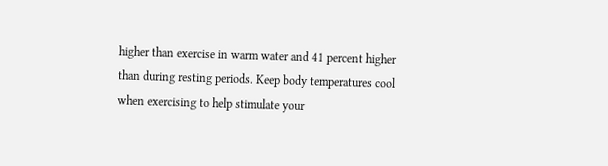higher than exercise in warm water and 41 percent higher than during resting periods. Keep body temperatures cool when exercising to help stimulate your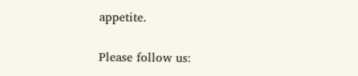appetite.

Please follow us: